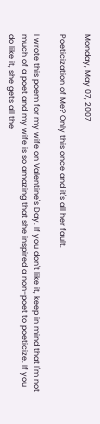Monday, May 07, 2007

Poeticization of Me? Only this once and it's all her fault.

I wrote this poem for my wife on Valentine's Day. If you don't like it, keep in mind that I'm not much of a poet and my wife is so amazing that she inspired a non-poet to poeticize. If you do like it, she gets all the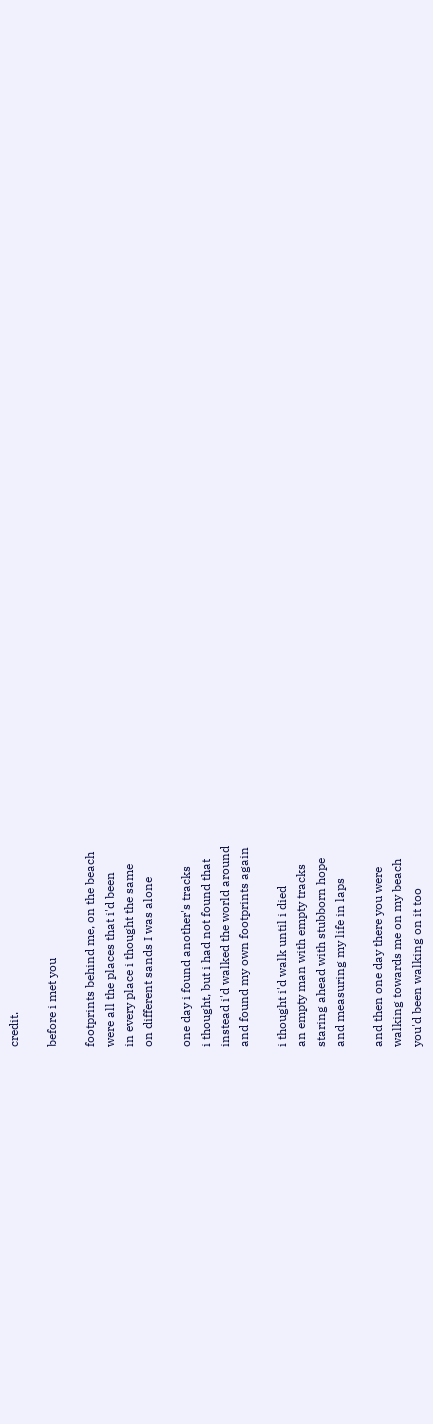credit.

before i met you

footprints behind me, on the beach
were all the places that i'd been
in every place i thought the same
on different sands I was alone

one day i found another's tracks
i thought, but i had not found that
instead i'd walked the world around
and found my own footprints again

i thought i'd walk until i died
an empty man with empty tracks
staring ahead with stubborn hope
and measuring my life in laps

and then one day there you were
walking towards me on my beach
you'd been walking on it too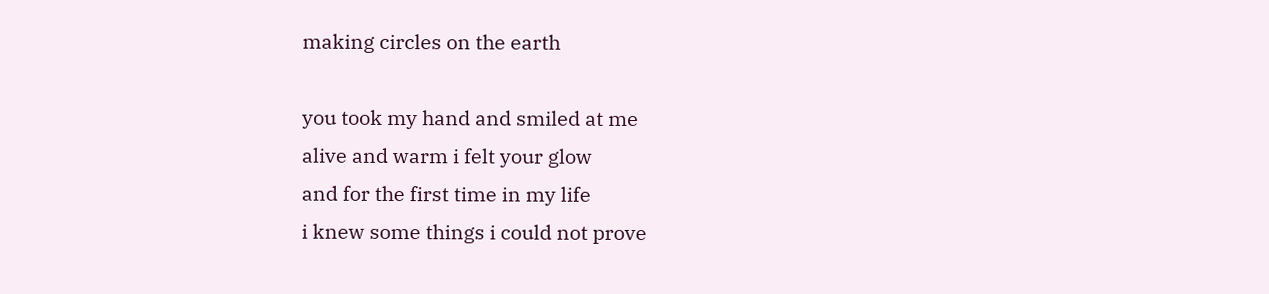making circles on the earth

you took my hand and smiled at me
alive and warm i felt your glow
and for the first time in my life
i knew some things i could not prove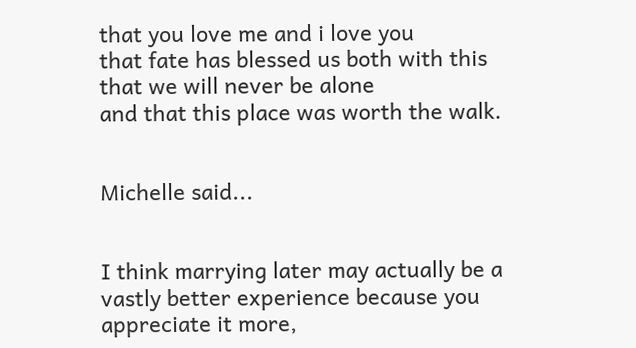that you love me and i love you
that fate has blessed us both with this
that we will never be alone
and that this place was worth the walk.


Michelle said...


I think marrying later may actually be a vastly better experience because you appreciate it more,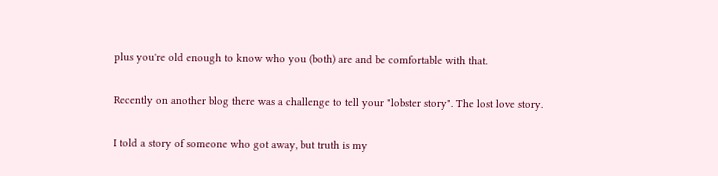plus you're old enough to know who you (both) are and be comfortable with that.

Recently on another blog there was a challenge to tell your "lobster story". The lost love story.

I told a story of someone who got away, but truth is my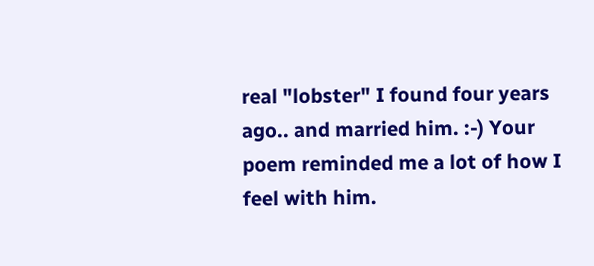real "lobster" I found four years ago.. and married him. :-) Your poem reminded me a lot of how I feel with him.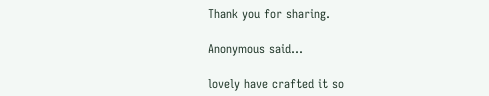Thank you for sharing.

Anonymous said...

lovely have crafted it so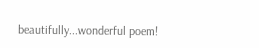beautifully...wonderful poem!